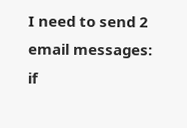I need to send 2 email messages: if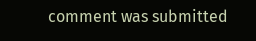comment was submitted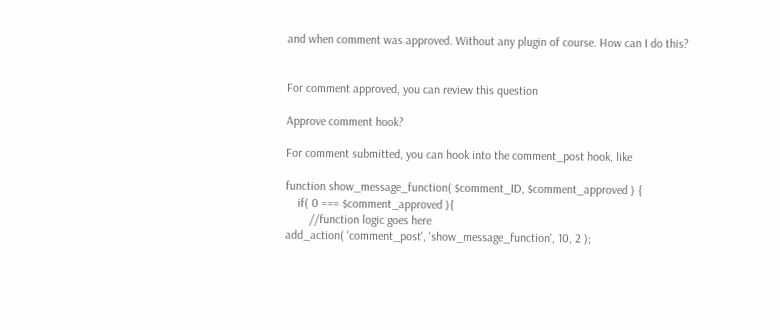and when comment was approved. Without any plugin of course. How can I do this?


For comment approved, you can review this question

Approve comment hook?

For comment submitted, you can hook into the comment_post hook, like

function show_message_function( $comment_ID, $comment_approved ) {
    if( 0 === $comment_approved ){
        //function logic goes here
add_action( 'comment_post', 'show_message_function', 10, 2 );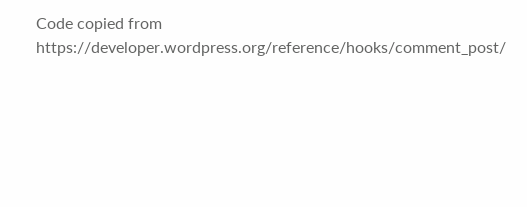Code copied from https://developer.wordpress.org/reference/hooks/comment_post/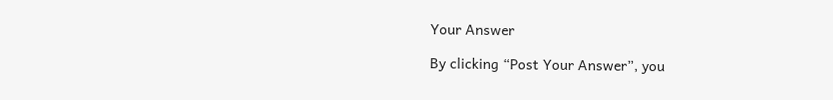Your Answer

By clicking “Post Your Answer”, you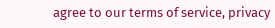agree to our terms of service, privacy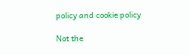policy and cookie policy

Not the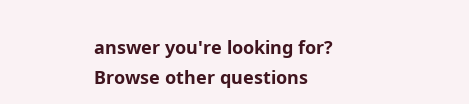answer you're looking for? Browse other questions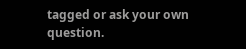tagged or ask your own question.